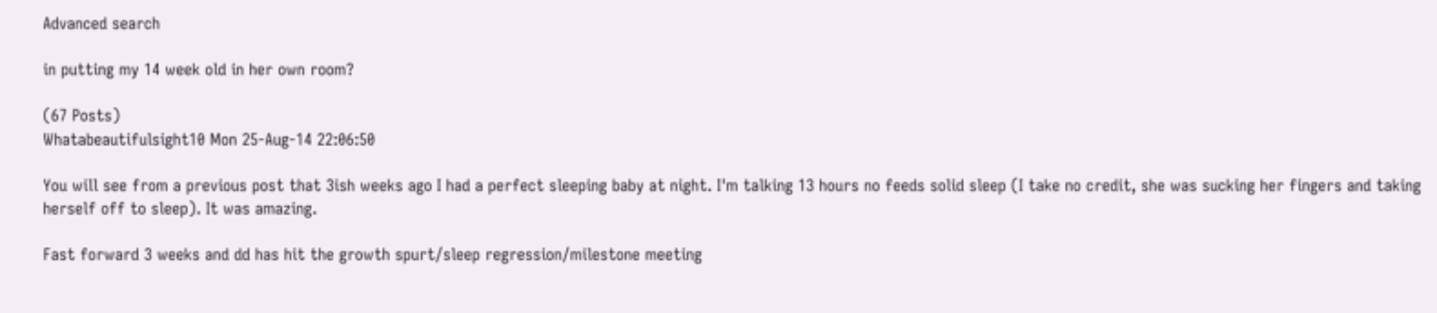Advanced search

in putting my 14 week old in her own room?

(67 Posts)
Whatabeautifulsight10 Mon 25-Aug-14 22:06:50

You will see from a previous post that 3ish weeks ago I had a perfect sleeping baby at night. I'm talking 13 hours no feeds solid sleep (I take no credit, she was sucking her fingers and taking herself off to sleep). It was amazing.

Fast forward 3 weeks and dd has hit the growth spurt/sleep regression/milestone meeting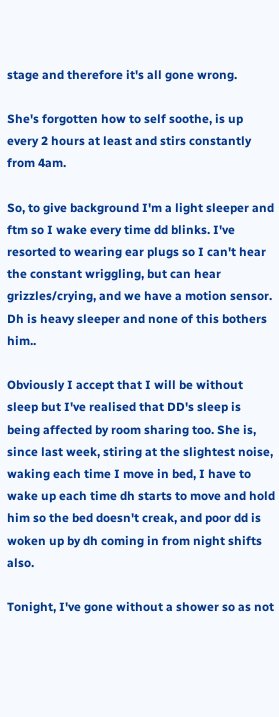stage and therefore it's all gone wrong.

She's forgotten how to self soothe, is up every 2 hours at least and stirs constantly from 4am.

So, to give background I'm a light sleeper and ftm so I wake every time dd blinks. I've resorted to wearing ear plugs so I can't hear the constant wriggling, but can hear grizzles/crying, and we have a motion sensor. Dh is heavy sleeper and none of this bothers him..

Obviously I accept that I will be without sleep but I've realised that DD's sleep is being affected by room sharing too. She is, since last week, stiring at the slightest noise, waking each time I move in bed, I have to wake up each time dh starts to move and hold him so the bed doesn't creak, and poor dd is woken up by dh coming in from night shifts also.

Tonight, I've gone without a shower so as not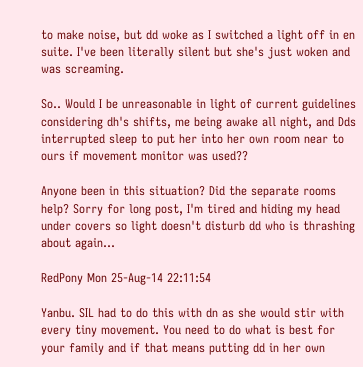to make noise, but dd woke as I switched a light off in en suite. I've been literally silent but she's just woken and was screaming.

So.. Would I be unreasonable in light of current guidelines considering dh's shifts, me being awake all night, and Dds interrupted sleep to put her into her own room near to ours if movement monitor was used??

Anyone been in this situation? Did the separate rooms help? Sorry for long post, I'm tired and hiding my head under covers so light doesn't disturb dd who is thrashing about again...

RedPony Mon 25-Aug-14 22:11:54

Yanbu. SIL had to do this with dn as she would stir with every tiny movement. You need to do what is best for your family and if that means putting dd in her own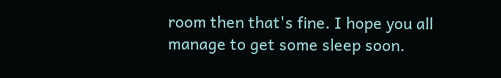room then that's fine. I hope you all manage to get some sleep soon.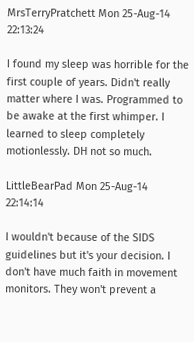MrsTerryPratchett Mon 25-Aug-14 22:13:24

I found my sleep was horrible for the first couple of years. Didn't really matter where I was. Programmed to be awake at the first whimper. I learned to sleep completely motionlessly. DH not so much.

LittleBearPad Mon 25-Aug-14 22:14:14

I wouldn't because of the SIDS guidelines but it's your decision. I don't have much faith in movement monitors. They won't prevent a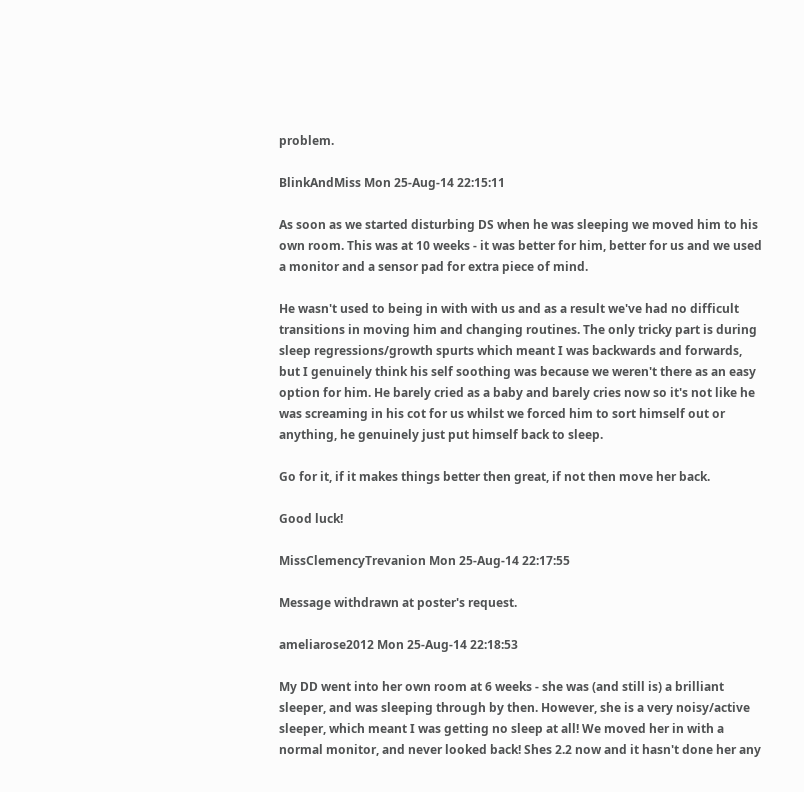problem.

BlinkAndMiss Mon 25-Aug-14 22:15:11

As soon as we started disturbing DS when he was sleeping we moved him to his own room. This was at 10 weeks - it was better for him, better for us and we used a monitor and a sensor pad for extra piece of mind.

He wasn't used to being in with with us and as a result we've had no difficult transitions in moving him and changing routines. The only tricky part is during sleep regressions/growth spurts which meant I was backwards and forwards, but I genuinely think his self soothing was because we weren't there as an easy option for him. He barely cried as a baby and barely cries now so it's not like he was screaming in his cot for us whilst we forced him to sort himself out or anything, he genuinely just put himself back to sleep.

Go for it, if it makes things better then great, if not then move her back.

Good luck!

MissClemencyTrevanion Mon 25-Aug-14 22:17:55

Message withdrawn at poster's request.

ameliarose2012 Mon 25-Aug-14 22:18:53

My DD went into her own room at 6 weeks - she was (and still is) a brilliant sleeper, and was sleeping through by then. However, she is a very noisy/active sleeper, which meant I was getting no sleep at all! We moved her in with a normal monitor, and never looked back! Shes 2.2 now and it hasn't done her any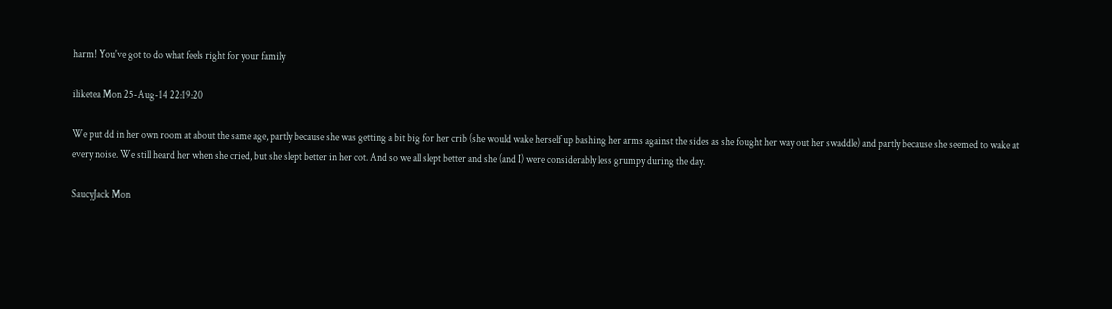harm! You've got to do what feels right for your family

iliketea Mon 25-Aug-14 22:19:20

We put dd in her own room at about the same age, partly because she was getting a bit big for her crib (she would wake herself up bashing her arms against the sides as she fought her way out her swaddle) and partly because she seemed to wake at every noise. We still heard her when she cried, but she slept better in her cot. And so we all slept better and she (and I) were considerably less grumpy during the day.

SaucyJack Mon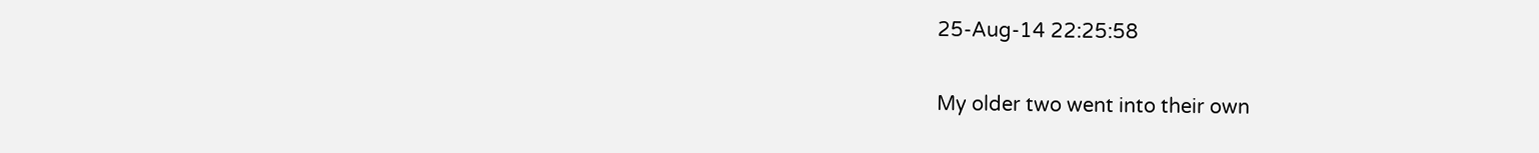25-Aug-14 22:25:58

My older two went into their own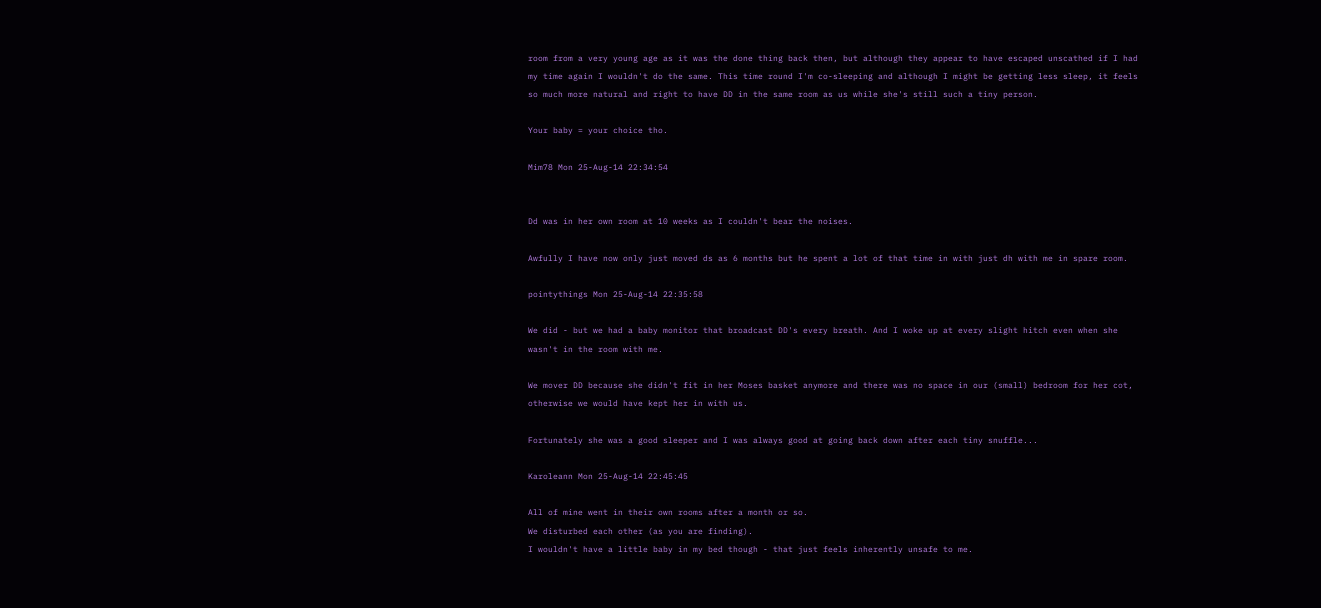room from a very young age as it was the done thing back then, but although they appear to have escaped unscathed if I had my time again I wouldn't do the same. This time round I'm co-sleeping and although I might be getting less sleep, it feels so much more natural and right to have DD in the same room as us while she's still such a tiny person.

Your baby = your choice tho.

Mim78 Mon 25-Aug-14 22:34:54


Dd was in her own room at 10 weeks as I couldn't bear the noises.

Awfully I have now only just moved ds as 6 months but he spent a lot of that time in with just dh with me in spare room.

pointythings Mon 25-Aug-14 22:35:58

We did - but we had a baby monitor that broadcast DD's every breath. And I woke up at every slight hitch even when she wasn't in the room with me.

We mover DD because she didn't fit in her Moses basket anymore and there was no space in our (small) bedroom for her cot, otherwise we would have kept her in with us.

Fortunately she was a good sleeper and I was always good at going back down after each tiny snuffle...

Karoleann Mon 25-Aug-14 22:45:45

All of mine went in their own rooms after a month or so.
We disturbed each other (as you are finding).
I wouldn't have a little baby in my bed though - that just feels inherently unsafe to me.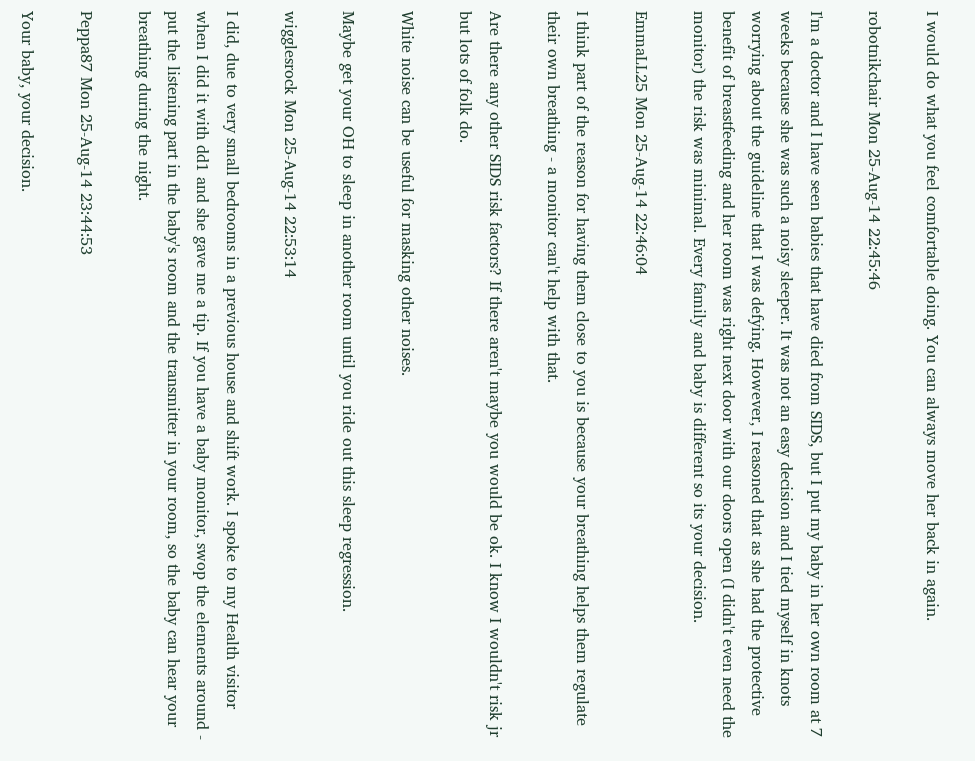I would do what you feel comfortable doing. You can always move her back in again.

robotnikchair Mon 25-Aug-14 22:45:46

I'm a doctor and I have seen babies that have died from SIDS, but I put my baby in her own room at 7 weeks because she was such a noisy sleeper. It was not an easy decision and I tied myself in knots worrying about the guideline that I was defying. However, I reasoned that as she had the protective benefit of breastfeeding and her room was right next door with our doors open (I didn't even need the monitor) the risk was minimal. Every family and baby is different so its your decision.

EmmaLL25 Mon 25-Aug-14 22:46:04

I think part of the reason for having them close to you is because your breathing helps them regulate their own breathing - a monitor can't help with that.

Are there any other SIDS risk factors? If there aren't maybe you would be ok. I know I wouldn't risk jr but lots of folk do.

White noise can be useful for masking other noises.

Maybe get your OH to sleep in another room until you ride out this sleep regression.

wigglesrock Mon 25-Aug-14 22:53:14

I did, due to very small bedrooms in a previous house and shift work. I spoke to my Health visitor when I did it with dd1 and she gave me a tip. If you have a baby monitor, swop the elements around - put the listening part in the baby's room and the transmitter in your room, so the baby can hear your breathing during the night.

Peppa87 Mon 25-Aug-14 23:44:53

Your baby, your decision.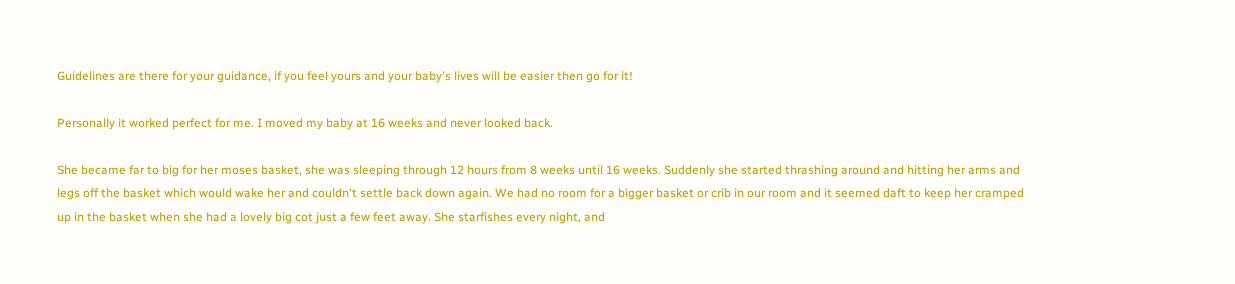Guidelines are there for your guidance, if you feel yours and your baby's lives will be easier then go for it!

Personally it worked perfect for me. I moved my baby at 16 weeks and never looked back.

She became far to big for her moses basket, she was sleeping through 12 hours from 8 weeks until 16 weeks. Suddenly she started thrashing around and hitting her arms and legs off the basket which would wake her and couldn't settle back down again. We had no room for a bigger basket or crib in our room and it seemed daft to keep her cramped up in the basket when she had a lovely big cot just a few feet away. She starfishes every night, and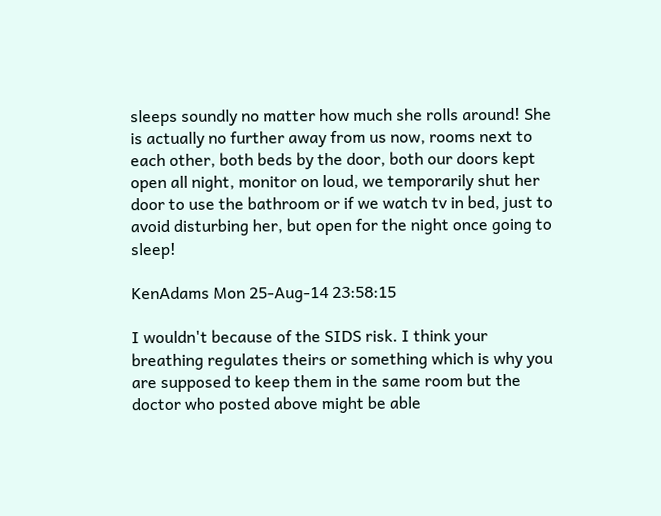sleeps soundly no matter how much she rolls around! She is actually no further away from us now, rooms next to each other, both beds by the door, both our doors kept open all night, monitor on loud, we temporarily shut her door to use the bathroom or if we watch tv in bed, just to avoid disturbing her, but open for the night once going to sleep!

KenAdams Mon 25-Aug-14 23:58:15

I wouldn't because of the SIDS risk. I think your breathing regulates theirs or something which is why you are supposed to keep them in the same room but the doctor who posted above might be able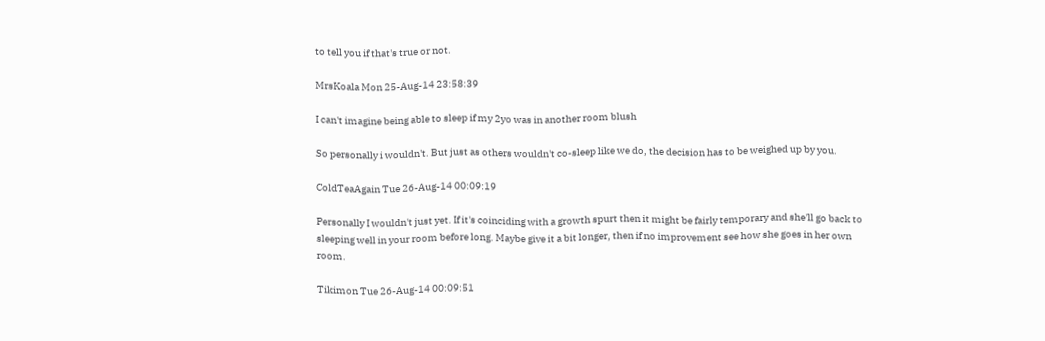to tell you if that's true or not.

MrsKoala Mon 25-Aug-14 23:58:39

I can't imagine being able to sleep if my 2yo was in another room blush

So personally i wouldn't. But just as others wouldn't co-sleep like we do, the decision has to be weighed up by you.

ColdTeaAgain Tue 26-Aug-14 00:09:19

Personally I wouldn't just yet. If it's coinciding with a growth spurt then it might be fairly temporary and she'll go back to sleeping well in your room before long. Maybe give it a bit longer, then if no improvement see how she goes in her own room.

Tikimon Tue 26-Aug-14 00:09:51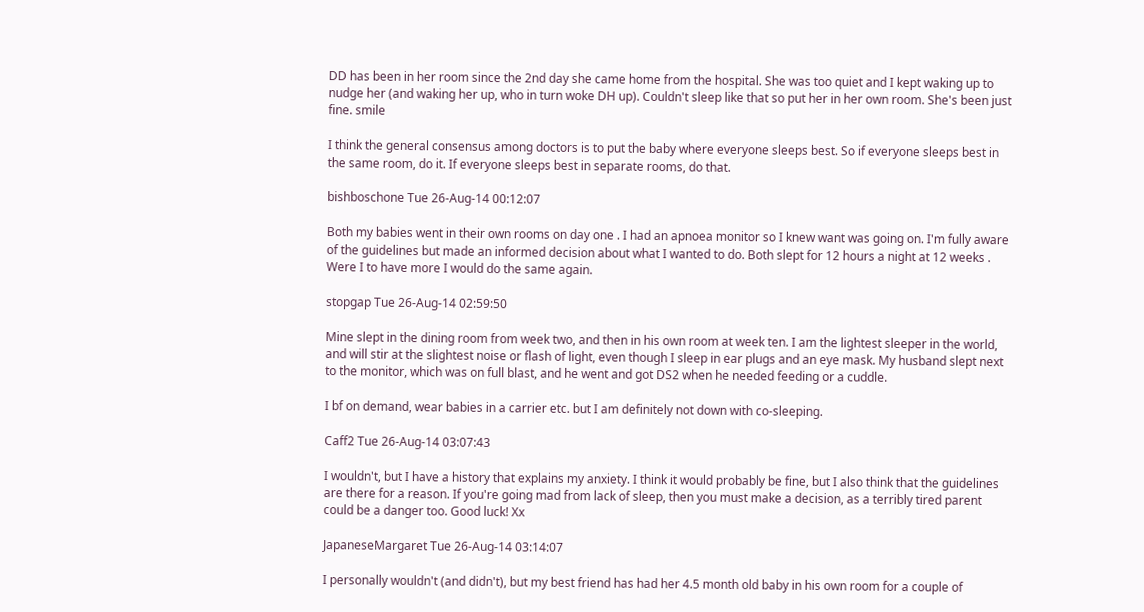DD has been in her room since the 2nd day she came home from the hospital. She was too quiet and I kept waking up to nudge her (and waking her up, who in turn woke DH up). Couldn't sleep like that so put her in her own room. She's been just fine. smile

I think the general consensus among doctors is to put the baby where everyone sleeps best. So if everyone sleeps best in the same room, do it. If everyone sleeps best in separate rooms, do that.

bishboschone Tue 26-Aug-14 00:12:07

Both my babies went in their own rooms on day one . I had an apnoea monitor so I knew want was going on. I'm fully aware of the guidelines but made an informed decision about what I wanted to do. Both slept for 12 hours a night at 12 weeks . Were I to have more I would do the same again.

stopgap Tue 26-Aug-14 02:59:50

Mine slept in the dining room from week two, and then in his own room at week ten. I am the lightest sleeper in the world, and will stir at the slightest noise or flash of light, even though I sleep in ear plugs and an eye mask. My husband slept next to the monitor, which was on full blast, and he went and got DS2 when he needed feeding or a cuddle.

I bf on demand, wear babies in a carrier etc. but I am definitely not down with co-sleeping.

Caff2 Tue 26-Aug-14 03:07:43

I wouldn't, but I have a history that explains my anxiety. I think it would probably be fine, but I also think that the guidelines are there for a reason. If you're going mad from lack of sleep, then you must make a decision, as a terribly tired parent could be a danger too. Good luck! Xx

JapaneseMargaret Tue 26-Aug-14 03:14:07

I personally wouldn't (and didn't), but my best friend has had her 4.5 month old baby in his own room for a couple of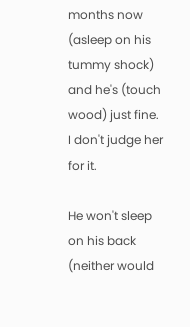months now (asleep on his tummy shock) and he's (touch wood) just fine. I don't judge her for it.

He won't sleep on his back (neither would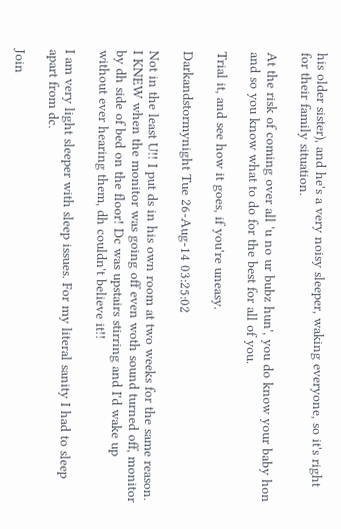his older sister), and he's a very noisy sleeper, waking everyone, so it's right for their family situation.

At the risk of coming over all 'u no ur bubz hun', you do know your baby hon and so you know what to do for the best for all of you.

Trial it, and see how it goes, if you're uneasy.

Darkandstormynight Tue 26-Aug-14 03:25:02

Not in the least U!! I put ds in his own room at two weeks for the same reason. I KNEW when the monitor was going off even woth sound turned off, monitor by dh side of bed on the floor! Dc was upstairs stirring and I'd wake up without ever hearing them, dh couldn't believe it!!

I am very light sleeper with sleep issues. For my literal sanity I had to sleep apart from dc.

Join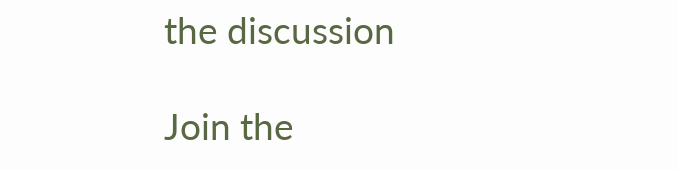the discussion

Join the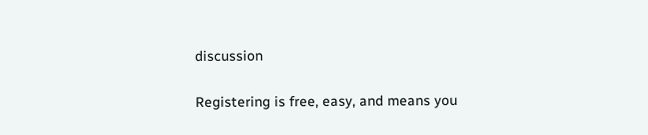discussion

Registering is free, easy, and means you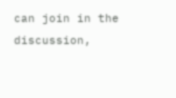can join in the discussion,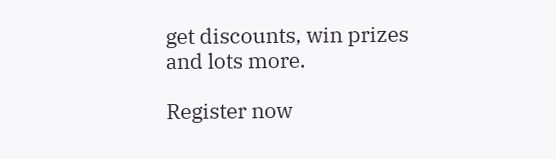get discounts, win prizes and lots more.

Register now